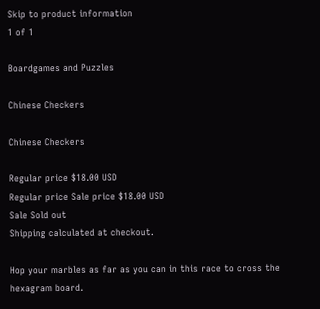Skip to product information
1 of 1

Boardgames and Puzzles

Chinese Checkers

Chinese Checkers

Regular price $18.00 USD
Regular price Sale price $18.00 USD
Sale Sold out
Shipping calculated at checkout.

Hop your marbles as far as you can in this race to cross the hexagram board.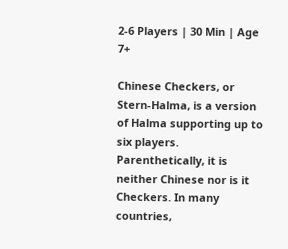2-6 Players | 30 Min | Age 7+

Chinese Checkers, or Stern-Halma, is a version of Halma supporting up to six players. Parenthetically, it is neither Chinese nor is it Checkers. In many countries,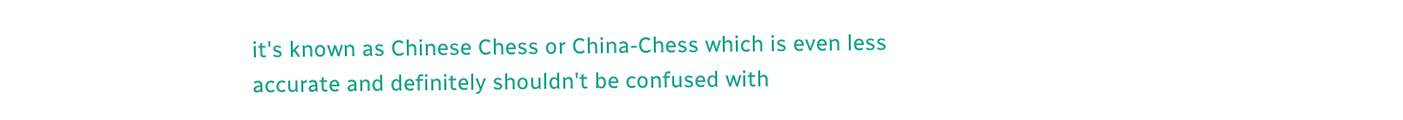it's known as Chinese Chess or China-Chess which is even less accurate and definitely shouldn't be confused with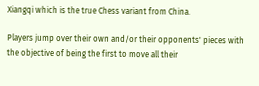Xiangqi which is the true Chess variant from China.

Players jump over their own and/or their opponents' pieces with the objective of being the first to move all their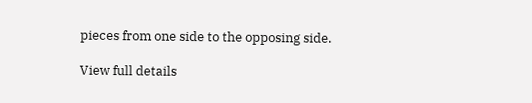pieces from one side to the opposing side.

View full details